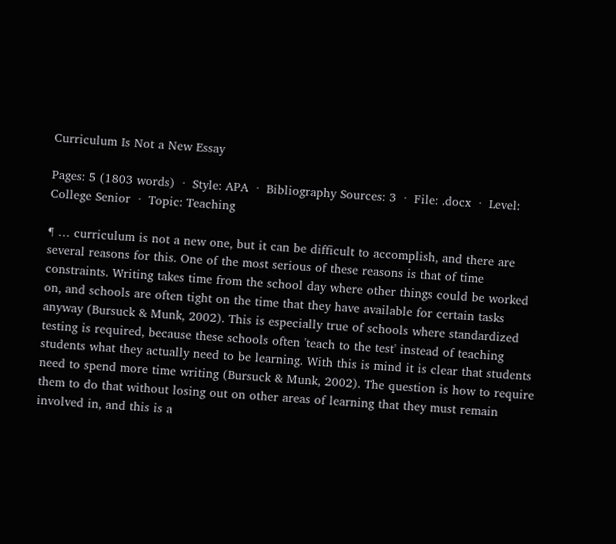Curriculum Is Not a New Essay

Pages: 5 (1803 words)  ·  Style: APA  ·  Bibliography Sources: 3  ·  File: .docx  ·  Level: College Senior  ·  Topic: Teaching

¶ … curriculum is not a new one, but it can be difficult to accomplish, and there are several reasons for this. One of the most serious of these reasons is that of time constraints. Writing takes time from the school day where other things could be worked on, and schools are often tight on the time that they have available for certain tasks anyway (Bursuck & Munk, 2002). This is especially true of schools where standardized testing is required, because these schools often 'teach to the test' instead of teaching students what they actually need to be learning. With this is mind it is clear that students need to spend more time writing (Bursuck & Munk, 2002). The question is how to require them to do that without losing out on other areas of learning that they must remain involved in, and this is a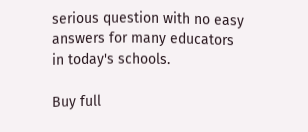serious question with no easy answers for many educators in today's schools.

Buy full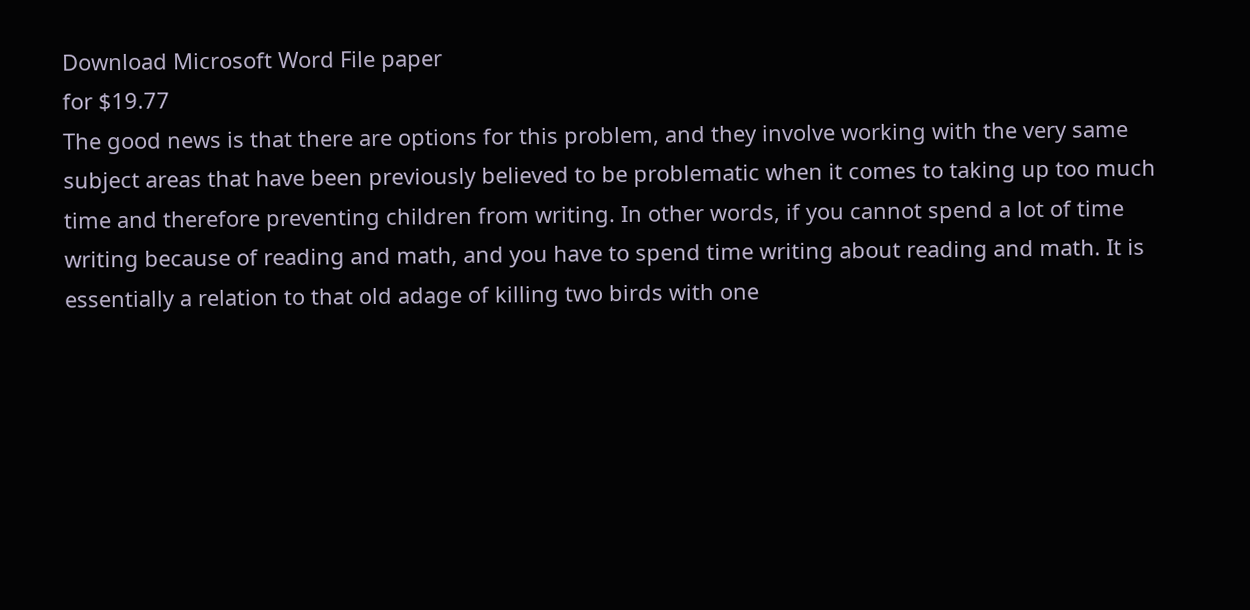Download Microsoft Word File paper
for $19.77
The good news is that there are options for this problem, and they involve working with the very same subject areas that have been previously believed to be problematic when it comes to taking up too much time and therefore preventing children from writing. In other words, if you cannot spend a lot of time writing because of reading and math, and you have to spend time writing about reading and math. It is essentially a relation to that old adage of killing two birds with one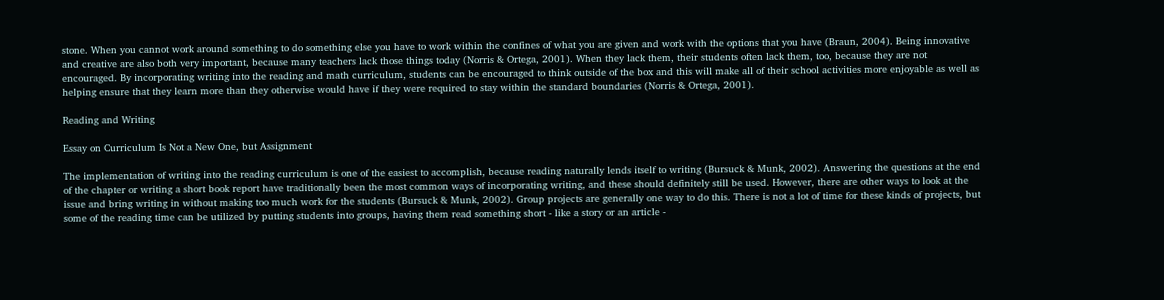stone. When you cannot work around something to do something else you have to work within the confines of what you are given and work with the options that you have (Braun, 2004). Being innovative and creative are also both very important, because many teachers lack those things today (Norris & Ortega, 2001). When they lack them, their students often lack them, too, because they are not encouraged. By incorporating writing into the reading and math curriculum, students can be encouraged to think outside of the box and this will make all of their school activities more enjoyable as well as helping ensure that they learn more than they otherwise would have if they were required to stay within the standard boundaries (Norris & Ortega, 2001).

Reading and Writing

Essay on Curriculum Is Not a New One, but Assignment

The implementation of writing into the reading curriculum is one of the easiest to accomplish, because reading naturally lends itself to writing (Bursuck & Munk, 2002). Answering the questions at the end of the chapter or writing a short book report have traditionally been the most common ways of incorporating writing, and these should definitely still be used. However, there are other ways to look at the issue and bring writing in without making too much work for the students (Bursuck & Munk, 2002). Group projects are generally one way to do this. There is not a lot of time for these kinds of projects, but some of the reading time can be utilized by putting students into groups, having them read something short - like a story or an article -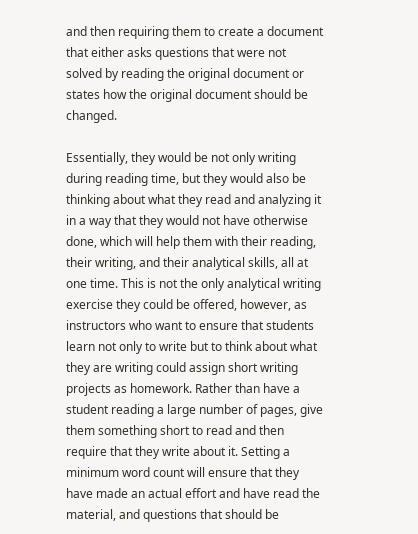and then requiring them to create a document that either asks questions that were not solved by reading the original document or states how the original document should be changed.

Essentially, they would be not only writing during reading time, but they would also be thinking about what they read and analyzing it in a way that they would not have otherwise done, which will help them with their reading, their writing, and their analytical skills, all at one time. This is not the only analytical writing exercise they could be offered, however, as instructors who want to ensure that students learn not only to write but to think about what they are writing could assign short writing projects as homework. Rather than have a student reading a large number of pages, give them something short to read and then require that they write about it. Setting a minimum word count will ensure that they have made an actual effort and have read the material, and questions that should be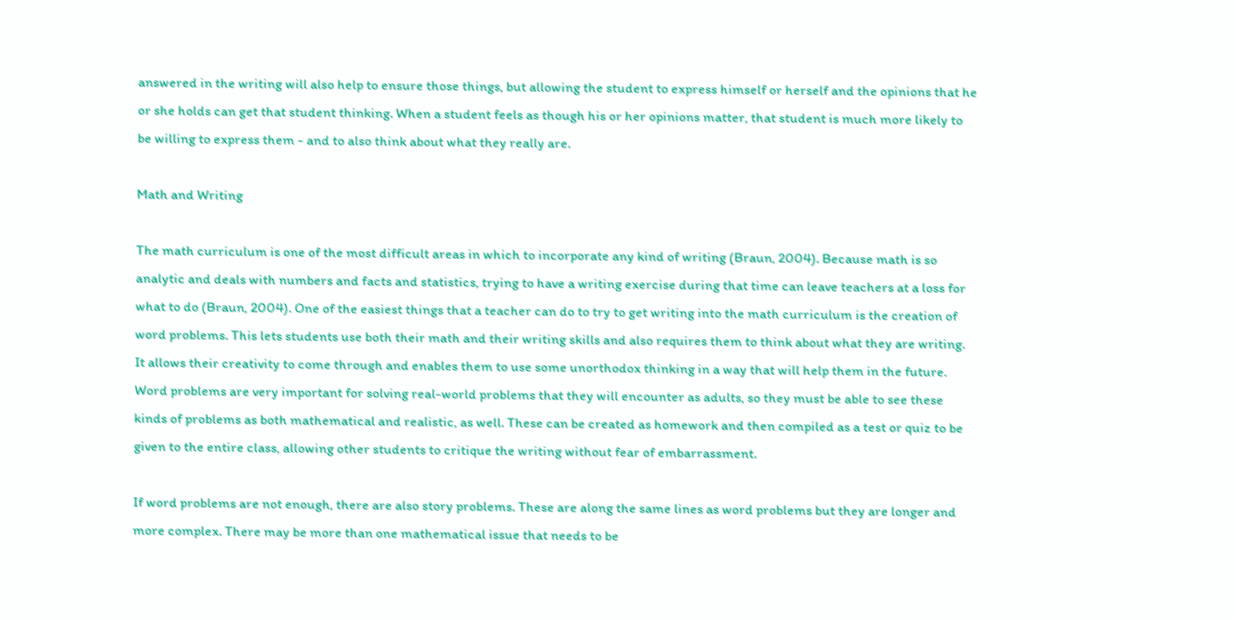answered in the writing will also help to ensure those things, but allowing the student to express himself or herself and the opinions that he or she holds can get that student thinking. When a student feels as though his or her opinions matter, that student is much more likely to be willing to express them - and to also think about what they really are.

Math and Writing

The math curriculum is one of the most difficult areas in which to incorporate any kind of writing (Braun, 2004). Because math is so analytic and deals with numbers and facts and statistics, trying to have a writing exercise during that time can leave teachers at a loss for what to do (Braun, 2004). One of the easiest things that a teacher can do to try to get writing into the math curriculum is the creation of word problems. This lets students use both their math and their writing skills and also requires them to think about what they are writing. It allows their creativity to come through and enables them to use some unorthodox thinking in a way that will help them in the future. Word problems are very important for solving real-world problems that they will encounter as adults, so they must be able to see these kinds of problems as both mathematical and realistic, as well. These can be created as homework and then compiled as a test or quiz to be given to the entire class, allowing other students to critique the writing without fear of embarrassment.

If word problems are not enough, there are also story problems. These are along the same lines as word problems but they are longer and more complex. There may be more than one mathematical issue that needs to be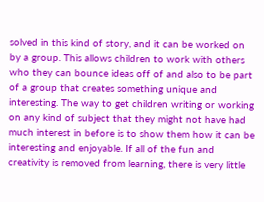solved in this kind of story, and it can be worked on by a group. This allows children to work with others who they can bounce ideas off of and also to be part of a group that creates something unique and interesting. The way to get children writing or working on any kind of subject that they might not have had much interest in before is to show them how it can be interesting and enjoyable. If all of the fun and creativity is removed from learning, there is very little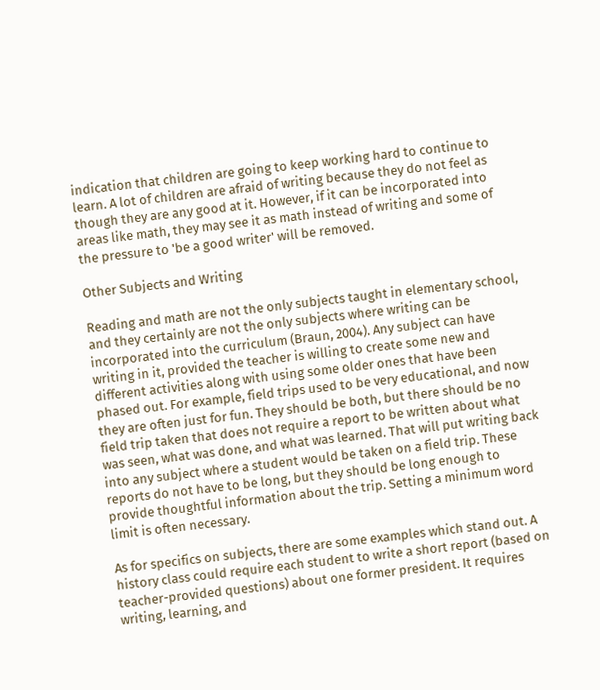indication that children are going to keep working hard to continue to learn. A lot of children are afraid of writing because they do not feel as though they are any good at it. However, if it can be incorporated into areas like math, they may see it as math instead of writing and some of the pressure to 'be a good writer' will be removed.

Other Subjects and Writing

Reading and math are not the only subjects taught in elementary school, and they certainly are not the only subjects where writing can be incorporated into the curriculum (Braun, 2004). Any subject can have writing in it, provided the teacher is willing to create some new and different activities along with using some older ones that have been phased out. For example, field trips used to be very educational, and now they are often just for fun. They should be both, but there should be no field trip taken that does not require a report to be written about what was seen, what was done, and what was learned. That will put writing back into any subject where a student would be taken on a field trip. These reports do not have to be long, but they should be long enough to provide thoughtful information about the trip. Setting a minimum word limit is often necessary.

As for specifics on subjects, there are some examples which stand out. A history class could require each student to write a short report (based on teacher-provided questions) about one former president. It requires writing, learning, and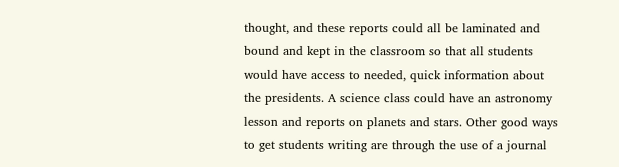thought, and these reports could all be laminated and bound and kept in the classroom so that all students would have access to needed, quick information about the presidents. A science class could have an astronomy lesson and reports on planets and stars. Other good ways to get students writing are through the use of a journal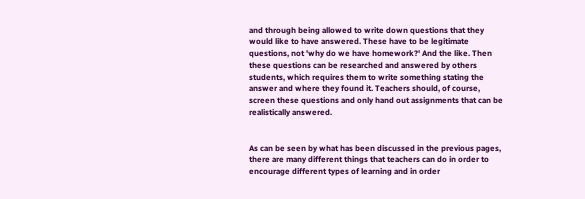and through being allowed to write down questions that they would like to have answered. These have to be legitimate questions, not 'why do we have homework?' And the like. Then these questions can be researched and answered by others students, which requires them to write something stating the answer and where they found it. Teachers should, of course, screen these questions and only hand out assignments that can be realistically answered.


As can be seen by what has been discussed in the previous pages, there are many different things that teachers can do in order to encourage different types of learning and in order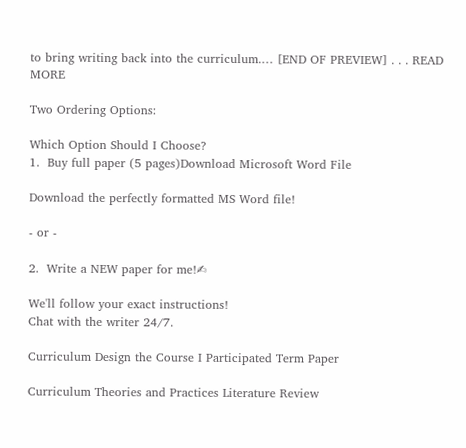to bring writing back into the curriculum.… [END OF PREVIEW] . . . READ MORE

Two Ordering Options:

Which Option Should I Choose?
1.  Buy full paper (5 pages)Download Microsoft Word File

Download the perfectly formatted MS Word file!

- or -

2.  Write a NEW paper for me!✍

We'll follow your exact instructions!
Chat with the writer 24/7.

Curriculum Design the Course I Participated Term Paper

Curriculum Theories and Practices Literature Review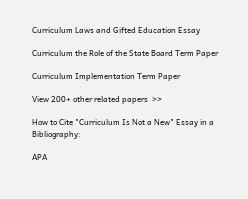Curriculum Laws and Gifted Education Essay

Curriculum the Role of the State Board Term Paper

Curriculum Implementation Term Paper

View 200+ other related papers  >>

How to Cite "Curriculum Is Not a New" Essay in a Bibliography:

APA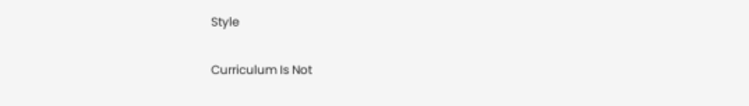Style

Curriculum Is Not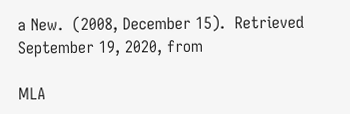a New.  (2008, December 15).  Retrieved September 19, 2020, from

MLA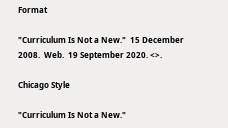Format

"Curriculum Is Not a New."  15 December 2008.  Web.  19 September 2020. <>.

Chicago Style

"Curriculum Is Not a New."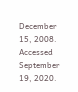December 15, 2008.  Accessed September 19, 2020.